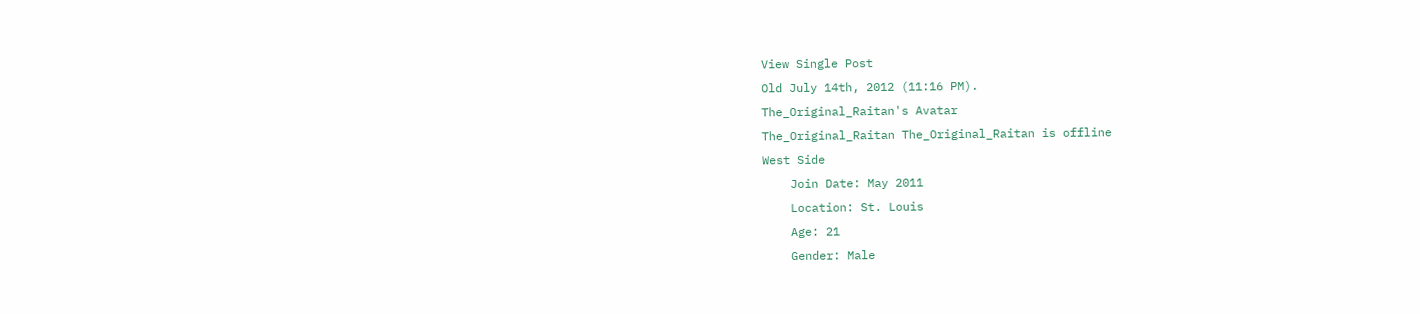View Single Post
Old July 14th, 2012 (11:16 PM).
The_Original_Raitan's Avatar
The_Original_Raitan The_Original_Raitan is offline
West Side
    Join Date: May 2011
    Location: St. Louis
    Age: 21
    Gender: Male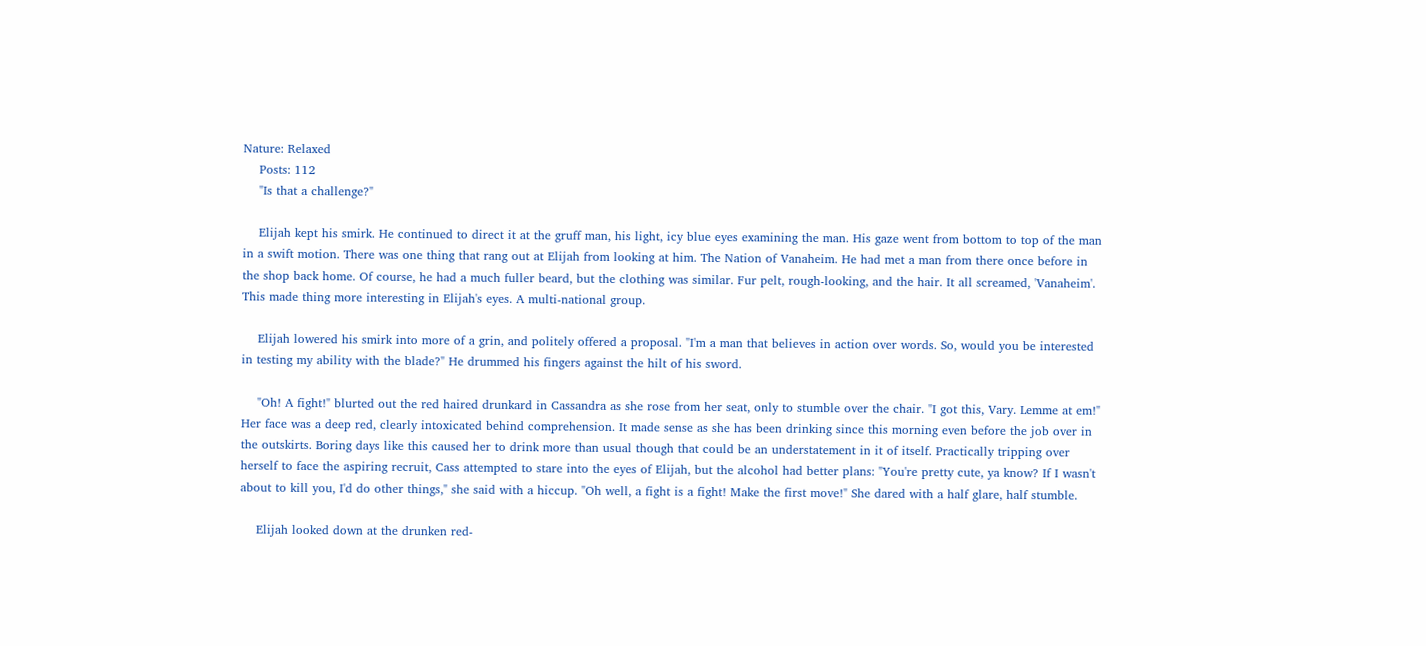Nature: Relaxed
    Posts: 112
    "Is that a challenge?"

    Elijah kept his smirk. He continued to direct it at the gruff man, his light, icy blue eyes examining the man. His gaze went from bottom to top of the man in a swift motion. There was one thing that rang out at Elijah from looking at him. The Nation of Vanaheim. He had met a man from there once before in the shop back home. Of course, he had a much fuller beard, but the clothing was similar. Fur pelt, rough-looking, and the hair. It all screamed, 'Vanaheim'. This made thing more interesting in Elijah's eyes. A multi-national group.

    Elijah lowered his smirk into more of a grin, and politely offered a proposal. "I'm a man that believes in action over words. So, would you be interested in testing my ability with the blade?" He drummed his fingers against the hilt of his sword.

    "Oh! A fight!" blurted out the red haired drunkard in Cassandra as she rose from her seat, only to stumble over the chair. "I got this, Vary. Lemme at em!" Her face was a deep red, clearly intoxicated behind comprehension. It made sense as she has been drinking since this morning even before the job over in the outskirts. Boring days like this caused her to drink more than usual though that could be an understatement in it of itself. Practically tripping over herself to face the aspiring recruit, Cass attempted to stare into the eyes of Elijah, but the alcohol had better plans: "You're pretty cute, ya know? If I wasn't about to kill you, I'd do other things," she said with a hiccup. "Oh well, a fight is a fight! Make the first move!" She dared with a half glare, half stumble.

    Elijah looked down at the drunken red-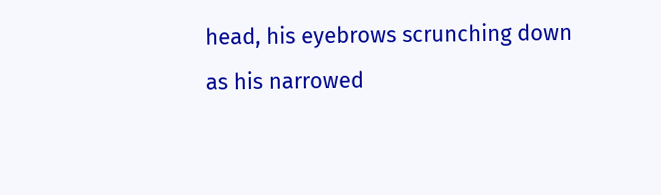head, his eyebrows scrunching down as his narrowed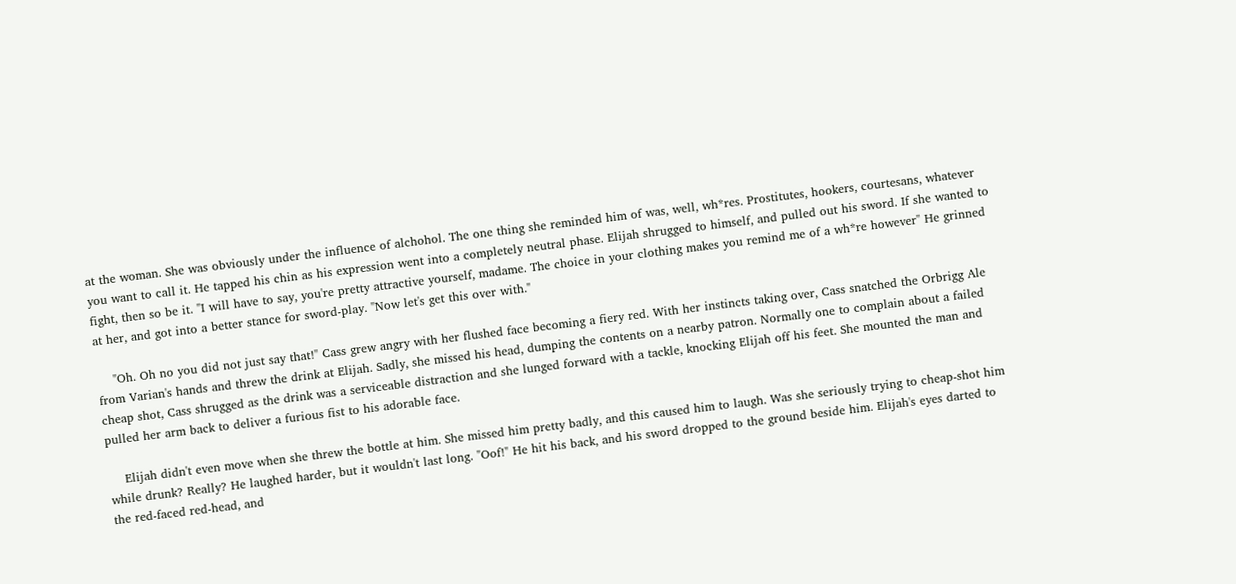at the woman. She was obviously under the influence of alchohol. The one thing she reminded him of was, well, wh*res. Prostitutes, hookers, courtesans, whatever you want to call it. He tapped his chin as his expression went into a completely neutral phase. Elijah shrugged to himself, and pulled out his sword. If she wanted to fight, then so be it. "I will have to say, you're pretty attractive yourself, madame. The choice in your clothing makes you remind me of a wh*re however" He grinned at her, and got into a better stance for sword-play. "Now let's get this over with."

    "Oh. Oh no you did not just say that!" Cass grew angry with her flushed face becoming a fiery red. With her instincts taking over, Cass snatched the Orbrigg Ale from Varian's hands and threw the drink at Elijah. Sadly, she missed his head, dumping the contents on a nearby patron. Normally one to complain about a failed cheap shot, Cass shrugged as the drink was a serviceable distraction and she lunged forward with a tackle, knocking Elijah off his feet. She mounted the man and pulled her arm back to deliver a furious fist to his adorable face.

    Elijah didn't even move when she threw the bottle at him. She missed him pretty badly, and this caused him to laugh. Was she seriously trying to cheap-shot him while drunk? Really? He laughed harder, but it wouldn't last long. "Oof!" He hit his back, and his sword dropped to the ground beside him. Elijah's eyes darted to the red-faced red-head, and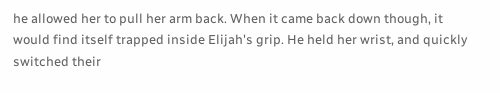he allowed her to pull her arm back. When it came back down though, it would find itself trapped inside Elijah's grip. He held her wrist, and quickly switched their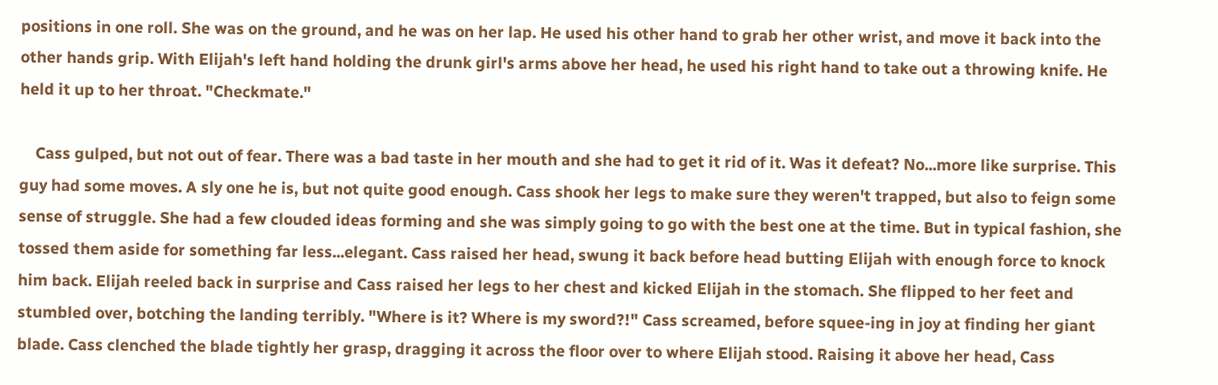positions in one roll. She was on the ground, and he was on her lap. He used his other hand to grab her other wrist, and move it back into the other hands grip. With Elijah's left hand holding the drunk girl's arms above her head, he used his right hand to take out a throwing knife. He held it up to her throat. "Checkmate."

    Cass gulped, but not out of fear. There was a bad taste in her mouth and she had to get it rid of it. Was it defeat? No...more like surprise. This guy had some moves. A sly one he is, but not quite good enough. Cass shook her legs to make sure they weren't trapped, but also to feign some sense of struggle. She had a few clouded ideas forming and she was simply going to go with the best one at the time. But in typical fashion, she tossed them aside for something far less...elegant. Cass raised her head, swung it back before head butting Elijah with enough force to knock him back. Elijah reeled back in surprise and Cass raised her legs to her chest and kicked Elijah in the stomach. She flipped to her feet and stumbled over, botching the landing terribly. "Where is it? Where is my sword?!" Cass screamed, before squee-ing in joy at finding her giant blade. Cass clenched the blade tightly her grasp, dragging it across the floor over to where Elijah stood. Raising it above her head, Cass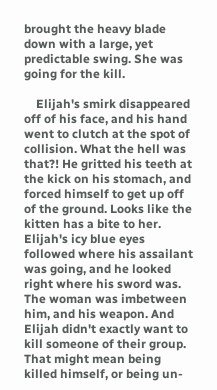brought the heavy blade down with a large, yet predictable swing. She was going for the kill.

    Elijah's smirk disappeared off of his face, and his hand went to clutch at the spot of collision. What the hell was that?! He gritted his teeth at the kick on his stomach, and forced himself to get up off of the ground. Looks like the kitten has a bite to her. Elijah's icy blue eyes followed where his assailant was going, and he looked right where his sword was. The woman was imbetween him, and his weapon. And Elijah didn't exactly want to kill someone of their group. That might mean being killed himself, or being un-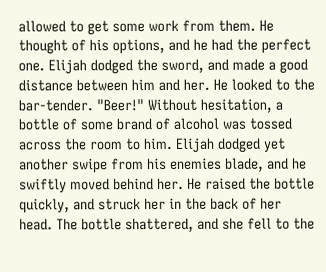allowed to get some work from them. He thought of his options, and he had the perfect one. Elijah dodged the sword, and made a good distance between him and her. He looked to the bar-tender. "Beer!" Without hesitation, a bottle of some brand of alcohol was tossed across the room to him. Elijah dodged yet another swipe from his enemies blade, and he swiftly moved behind her. He raised the bottle quickly, and struck her in the back of her head. The bottle shattered, and she fell to the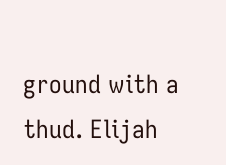ground with a thud. Elijah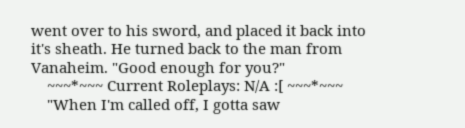went over to his sword, and placed it back into it's sheath. He turned back to the man from Vanaheim. "Good enough for you?"
    ~~~*~~~ Current Roleplays: N/A :[ ~~~*~~~
    "When I'm called off, I gotta saw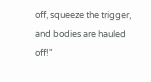off, squeeze the trigger, and bodies are hauled off!"